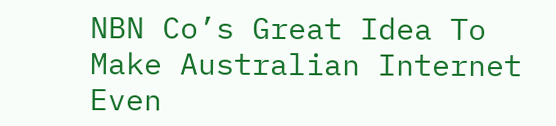NBN Co’s Great Idea To Make Australian Internet Even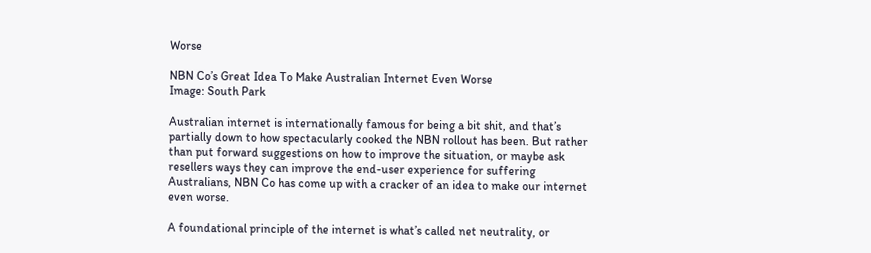Worse

NBN Co’s Great Idea To Make Australian Internet Even Worse
Image: South Park

Australian internet is internationally famous for being a bit shit, and that’s partially down to how spectacularly cooked the NBN rollout has been. But rather than put forward suggestions on how to improve the situation, or maybe ask resellers ways they can improve the end-user experience for suffering Australians, NBN Co has come up with a cracker of an idea to make our internet even worse.

A foundational principle of the internet is what’s called net neutrality, or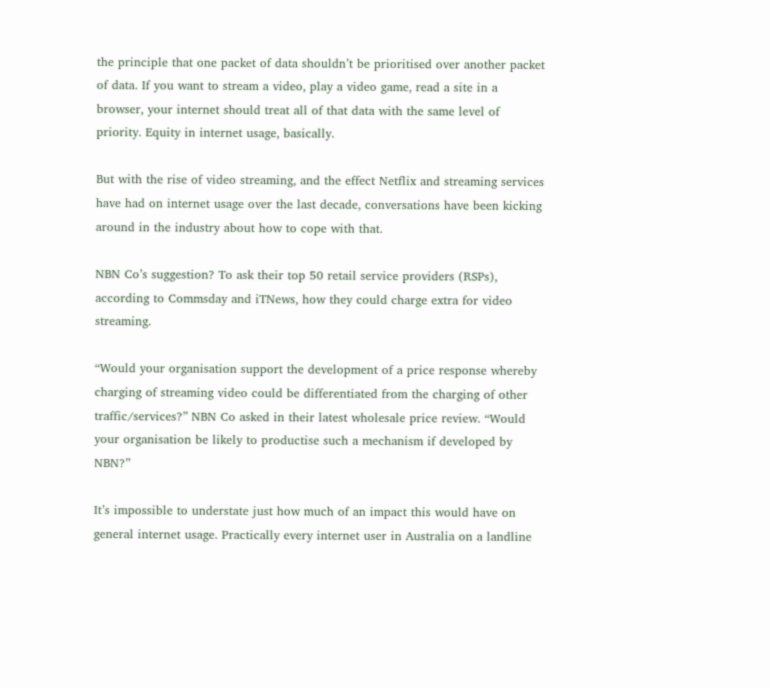the principle that one packet of data shouldn’t be prioritised over another packet of data. If you want to stream a video, play a video game, read a site in a browser, your internet should treat all of that data with the same level of priority. Equity in internet usage, basically.

But with the rise of video streaming, and the effect Netflix and streaming services have had on internet usage over the last decade, conversations have been kicking around in the industry about how to cope with that.

NBN Co’s suggestion? To ask their top 50 retail service providers (RSPs), according to Commsday and iTNews, how they could charge extra for video streaming.

“Would your organisation support the development of a price response whereby charging of streaming video could be differentiated from the charging of other traffic/services?” NBN Co asked in their latest wholesale price review. “Would your organisation be likely to productise such a mechanism if developed by NBN?”

It’s impossible to understate just how much of an impact this would have on general internet usage. Practically every internet user in Australia on a landline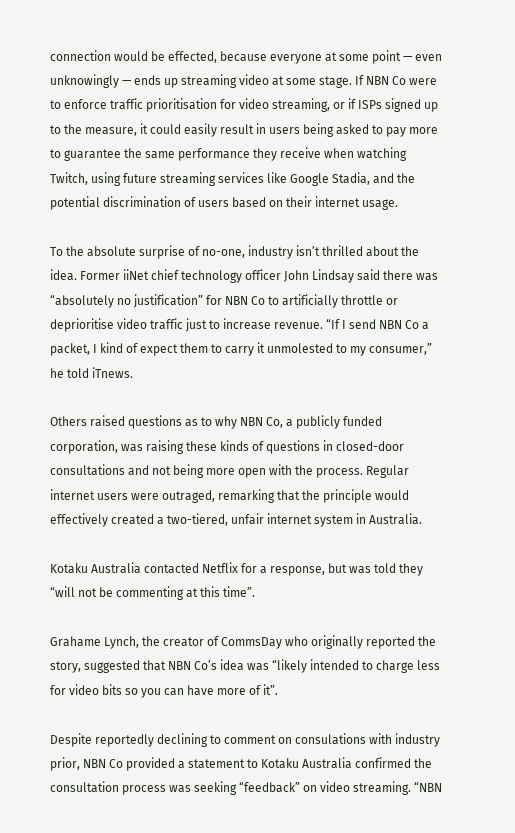connection would be effected, because everyone at some point — even unknowingly — ends up streaming video at some stage. If NBN Co were to enforce traffic prioritisation for video streaming, or if ISPs signed up to the measure, it could easily result in users being asked to pay more to guarantee the same performance they receive when watching Twitch, using future streaming services like Google Stadia, and the potential discrimination of users based on their internet usage.

To the absolute surprise of no-one, industry isn’t thrilled about the idea. Former iiNet chief technology officer John Lindsay said there was “absolutely no justification” for NBN Co to artificially throttle or deprioritise video traffic just to increase revenue. “If I send NBN Co a packet, I kind of expect them to carry it unmolested to my consumer,” he told iTnews.

Others raised questions as to why NBN Co, a publicly funded corporation, was raising these kinds of questions in closed-door consultations and not being more open with the process. Regular internet users were outraged, remarking that the principle would effectively created a two-tiered, unfair internet system in Australia.

Kotaku Australia contacted Netflix for a response, but was told they “will not be commenting at this time”.

Grahame Lynch, the creator of CommsDay who originally reported the story, suggested that NBN Co’s idea was “likely intended to charge less for video bits so you can have more of it”.

Despite reportedly declining to comment on consulations with industry prior, NBN Co provided a statement to Kotaku Australia confirmed the consultation process was seeking “feedback” on video streaming. “NBN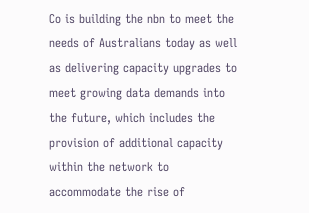Co is building the nbn to meet the needs of Australians today as well as delivering capacity upgrades to meet growing data demands into the future, which includes the provision of additional capacity within the network to accommodate the rise of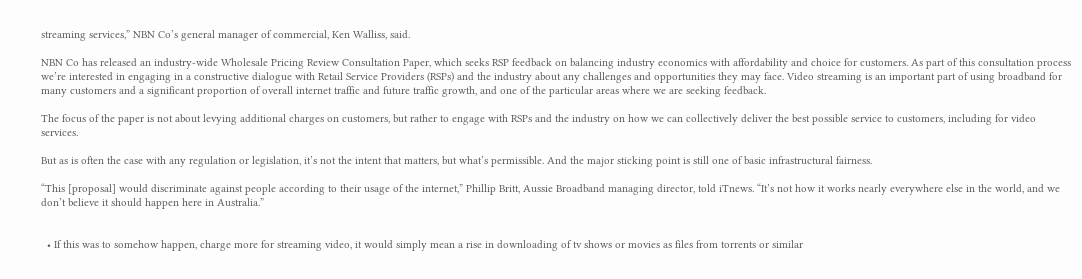streaming services,” NBN Co’s general manager of commercial, Ken Walliss, said.

NBN Co has released an industry-wide Wholesale Pricing Review Consultation Paper, which seeks RSP feedback on balancing industry economics with affordability and choice for customers. As part of this consultation process we’re interested in engaging in a constructive dialogue with Retail Service Providers (RSPs) and the industry about any challenges and opportunities they may face. Video streaming is an important part of using broadband for many customers and a significant proportion of overall internet traffic and future traffic growth, and one of the particular areas where we are seeking feedback.

The focus of the paper is not about levying additional charges on customers, but rather to engage with RSPs and the industry on how we can collectively deliver the best possible service to customers, including for video services.

But as is often the case with any regulation or legislation, it’s not the intent that matters, but what’s permissible. And the major sticking point is still one of basic infrastructural fairness.

“This [proposal] would discriminate against people according to their usage of the internet,” Phillip Britt, Aussie Broadband managing director, told iTnews. “It’s not how it works nearly everywhere else in the world, and we don’t believe it should happen here in Australia.”


  • If this was to somehow happen, charge more for streaming video, it would simply mean a rise in downloading of tv shows or movies as files from torrents or similar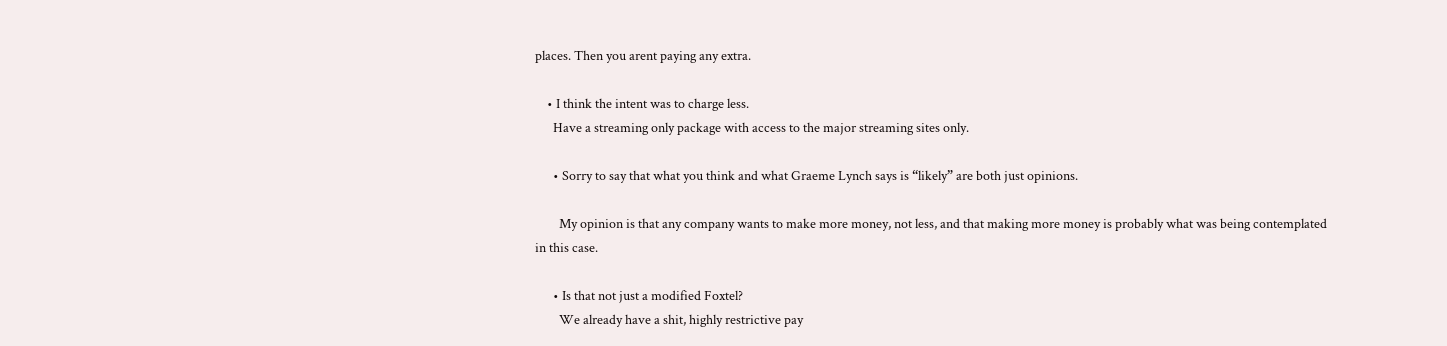places. Then you arent paying any extra.

    • I think the intent was to charge less.
      Have a streaming only package with access to the major streaming sites only.

      • Sorry to say that what you think and what Graeme Lynch says is “likely” are both just opinions.

        My opinion is that any company wants to make more money, not less, and that making more money is probably what was being contemplated in this case.

      • Is that not just a modified Foxtel?
        We already have a shit, highly restrictive pay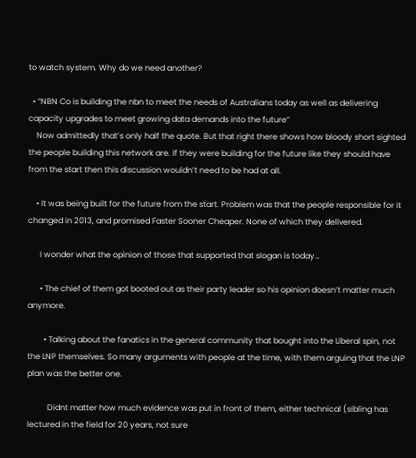to watch system. Why do we need another?

  • “NBN Co is building the nbn to meet the needs of Australians today as well as delivering capacity upgrades to meet growing data demands into the future”
    Now admittedly that’s only half the quote. But that right there shows how bloody short sighted the people building this network are. If they were building for the future like they should have from the start then this discussion wouldn’t need to be had at all.

    • It was being built for the future from the start. Problem was that the people responsible for it changed in 2013, and promised Faster Sooner Cheaper. None of which they delivered.

      I wonder what the opinion of those that supported that slogan is today…

      • The chief of them got booted out as their party leader so his opinion doesn’t matter much anymore.

        • Talking about the fanatics in the general community that bought into the Liberal spin, not the LNP themselves. So many arguments with people at the time, with them arguing that the LNP plan was the better one.

          Didnt matter how much evidence was put in front of them, either technical (sibling has lectured in the field for 20 years, not sure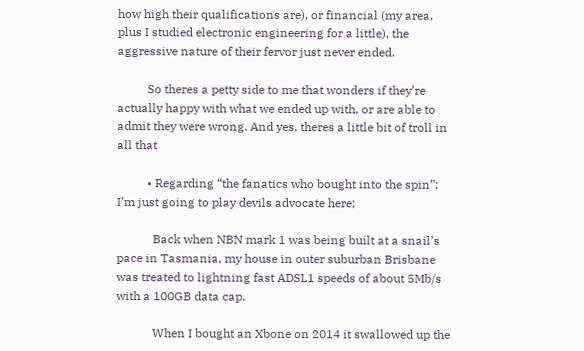how high their qualifications are), or financial (my area, plus I studied electronic engineering for a little), the aggressive nature of their fervor just never ended.

          So theres a petty side to me that wonders if they’re actually happy with what we ended up with, or are able to admit they were wrong. And yes, theres a little bit of troll in all that

          • Regarding “the fanatics who bought into the spin”: I’m just going to play devils advocate here;

            Back when NBN mark 1 was being built at a snail’s pace in Tasmania, my house in outer suburban Brisbane was treated to lightning fast ADSL1 speeds of about 5Mb/s with a 100GB data cap.

            When I bought an Xbone on 2014 it swallowed up the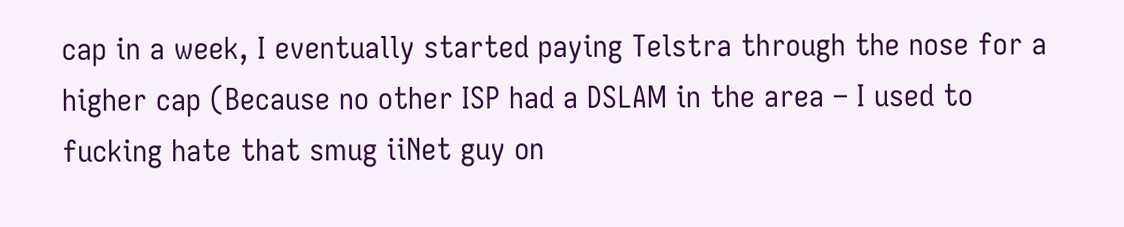cap in a week, I eventually started paying Telstra through the nose for a higher cap (Because no other ISP had a DSLAM in the area – I used to fucking hate that smug iiNet guy on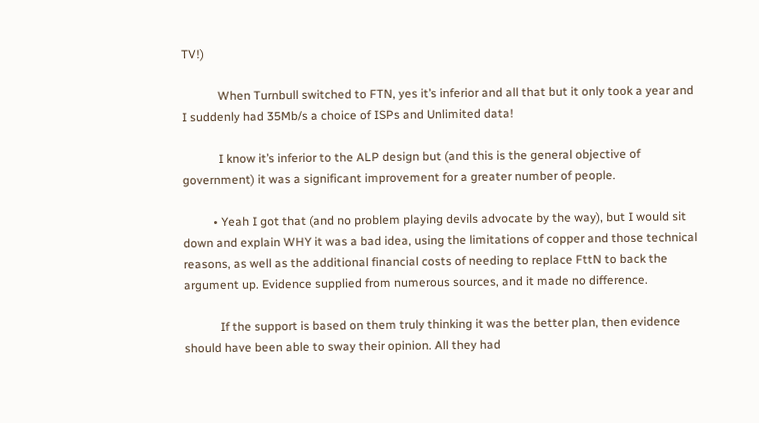TV!)

            When Turnbull switched to FTN, yes it’s inferior and all that but it only took a year and I suddenly had 35Mb/s a choice of ISPs and Unlimited data!

            I know it’s inferior to the ALP design but (and this is the general objective of government) it was a significant improvement for a greater number of people.

          • Yeah I got that (and no problem playing devils advocate by the way), but I would sit down and explain WHY it was a bad idea, using the limitations of copper and those technical reasons, as well as the additional financial costs of needing to replace FttN to back the argument up. Evidence supplied from numerous sources, and it made no difference.

            If the support is based on them truly thinking it was the better plan, then evidence should have been able to sway their opinion. All they had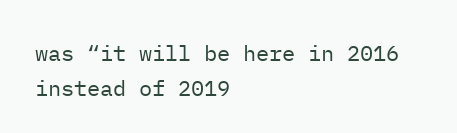was “it will be here in 2016 instead of 2019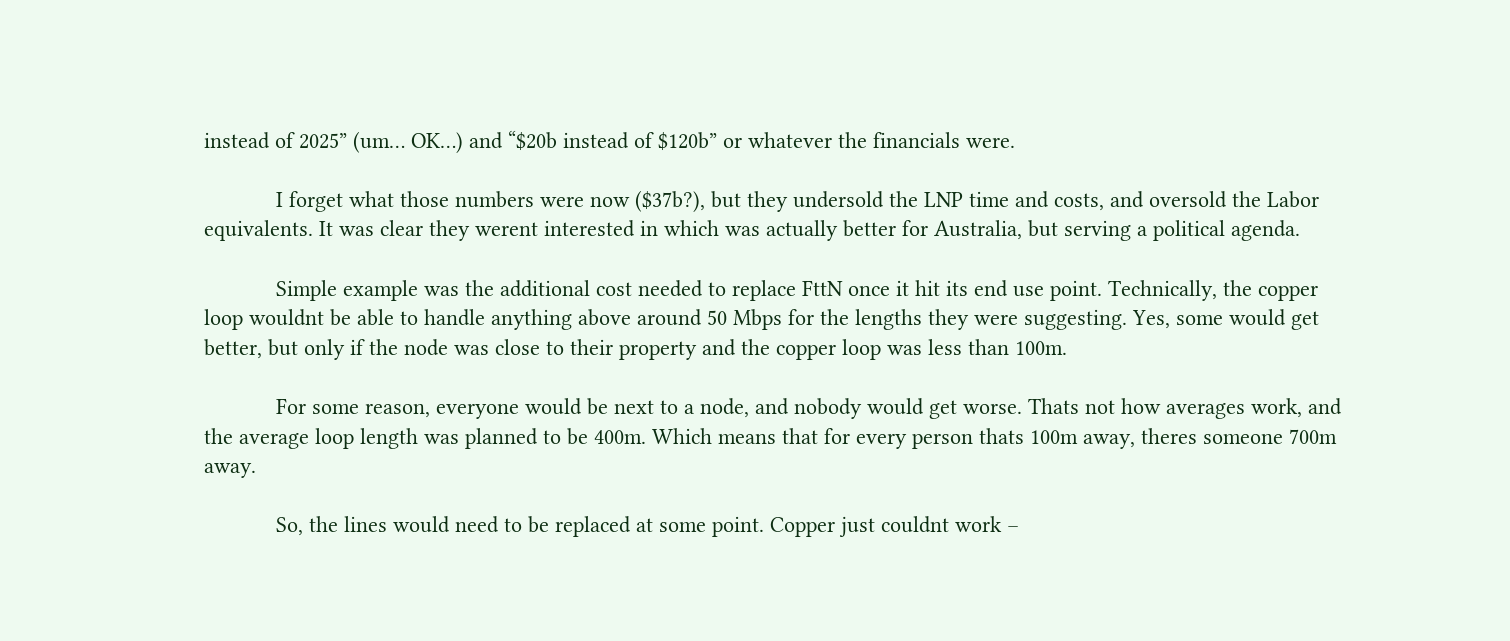instead of 2025” (um… OK…) and “$20b instead of $120b” or whatever the financials were.

            I forget what those numbers were now ($37b?), but they undersold the LNP time and costs, and oversold the Labor equivalents. It was clear they werent interested in which was actually better for Australia, but serving a political agenda.

            Simple example was the additional cost needed to replace FttN once it hit its end use point. Technically, the copper loop wouldnt be able to handle anything above around 50 Mbps for the lengths they were suggesting. Yes, some would get better, but only if the node was close to their property and the copper loop was less than 100m.

            For some reason, everyone would be next to a node, and nobody would get worse. Thats not how averages work, and the average loop length was planned to be 400m. Which means that for every person thats 100m away, theres someone 700m away.

            So, the lines would need to be replaced at some point. Copper just couldnt work –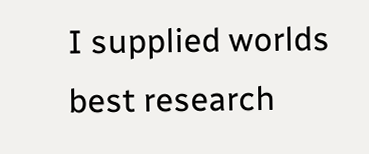I supplied worlds best research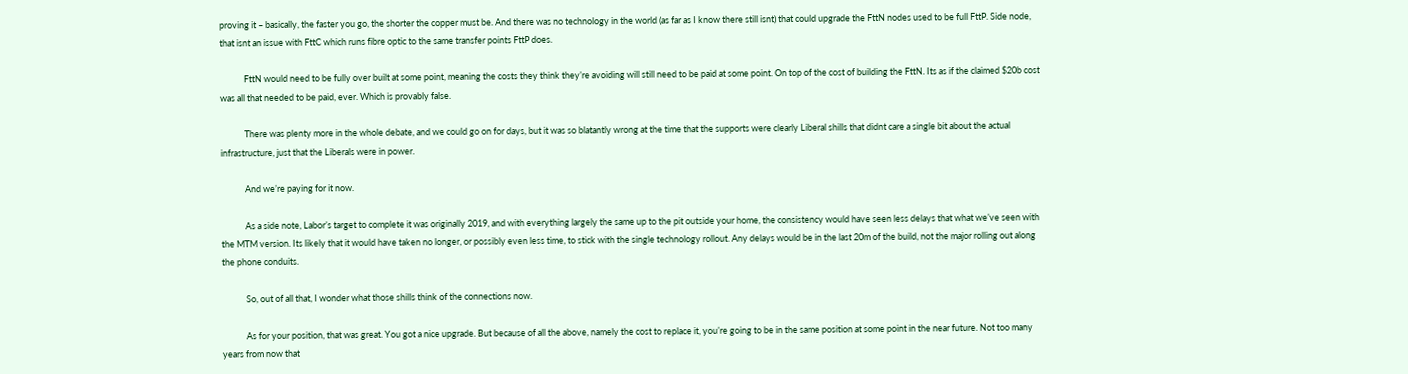proving it – basically, the faster you go, the shorter the copper must be. And there was no technology in the world (as far as I know there still isnt) that could upgrade the FttN nodes used to be full FttP. Side node, that isnt an issue with FttC which runs fibre optic to the same transfer points FttP does.

            FttN would need to be fully over built at some point, meaning the costs they think they’re avoiding will still need to be paid at some point. On top of the cost of building the FttN. Its as if the claimed $20b cost was all that needed to be paid, ever. Which is provably false.

            There was plenty more in the whole debate, and we could go on for days, but it was so blatantly wrong at the time that the supports were clearly Liberal shills that didnt care a single bit about the actual infrastructure, just that the Liberals were in power.

            And we’re paying for it now.

            As a side note, Labor’s target to complete it was originally 2019, and with everything largely the same up to the pit outside your home, the consistency would have seen less delays that what we’ve seen with the MTM version. Its likely that it would have taken no longer, or possibly even less time, to stick with the single technology rollout. Any delays would be in the last 20m of the build, not the major rolling out along the phone conduits.

            So, out of all that, I wonder what those shills think of the connections now.

            As for your position, that was great. You got a nice upgrade. But because of all the above, namely the cost to replace it, you’re going to be in the same position at some point in the near future. Not too many years from now that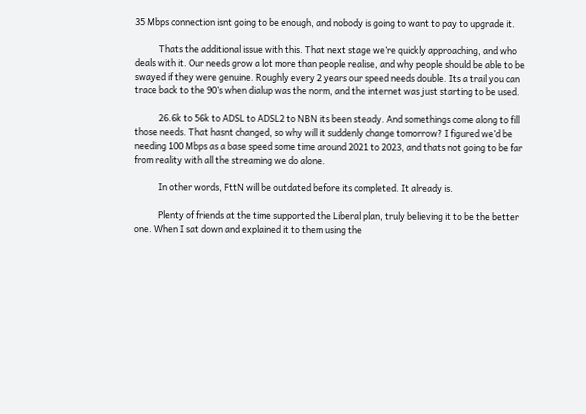35 Mbps connection isnt going to be enough, and nobody is going to want to pay to upgrade it.

            Thats the additional issue with this. That next stage we’re quickly approaching, and who deals with it. Our needs grow a lot more than people realise, and why people should be able to be swayed if they were genuine. Roughly every 2 years our speed needs double. Its a trail you can trace back to the 90’s when dialup was the norm, and the internet was just starting to be used.

            26.6k to 56k to ADSL to ADSL2 to NBN its been steady. And somethings come along to fill those needs. That hasnt changed, so why will it suddenly change tomorrow? I figured we’d be needing 100 Mbps as a base speed some time around 2021 to 2023, and thats not going to be far from reality with all the streaming we do alone.

            In other words, FttN will be outdated before its completed. It already is.

            Plenty of friends at the time supported the Liberal plan, truly believing it to be the better one. When I sat down and explained it to them using the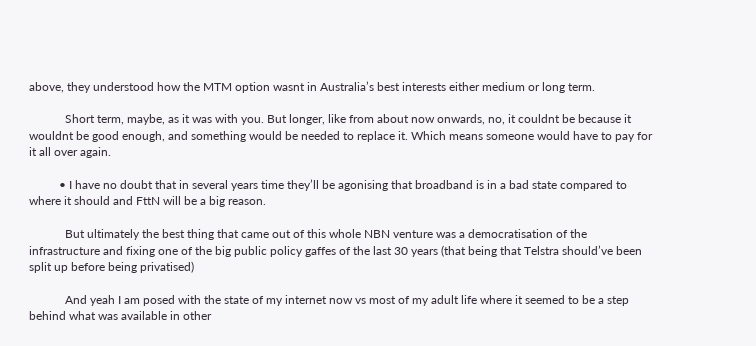above, they understood how the MTM option wasnt in Australia’s best interests either medium or long term.

            Short term, maybe, as it was with you. But longer, like from about now onwards, no, it couldnt be because it wouldnt be good enough, and something would be needed to replace it. Which means someone would have to pay for it all over again.

          • I have no doubt that in several years time they’ll be agonising that broadband is in a bad state compared to where it should and FttN will be a big reason.

            But ultimately the best thing that came out of this whole NBN venture was a democratisation of the infrastructure and fixing one of the big public policy gaffes of the last 30 years (that being that Telstra should’ve been split up before being privatised)

            And yeah I am posed with the state of my internet now vs most of my adult life where it seemed to be a step behind what was available in other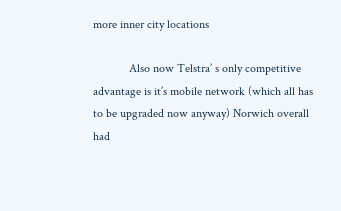more inner city locations

            Also now Telstra’ s only competitive advantage is it’s mobile network (which all has to be upgraded now anyway) Norwich overall had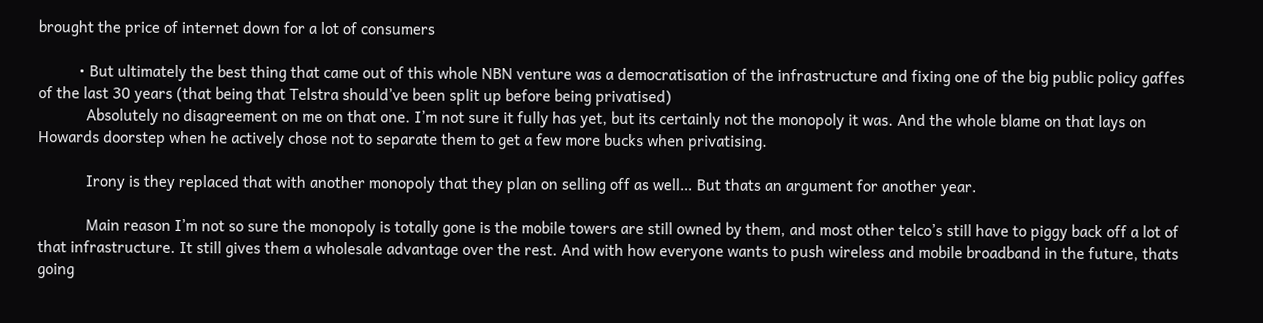brought the price of internet down for a lot of consumers

          • But ultimately the best thing that came out of this whole NBN venture was a democratisation of the infrastructure and fixing one of the big public policy gaffes of the last 30 years (that being that Telstra should’ve been split up before being privatised)
            Absolutely no disagreement on me on that one. I’m not sure it fully has yet, but its certainly not the monopoly it was. And the whole blame on that lays on Howards doorstep when he actively chose not to separate them to get a few more bucks when privatising.

            Irony is they replaced that with another monopoly that they plan on selling off as well… But thats an argument for another year.

            Main reason I’m not so sure the monopoly is totally gone is the mobile towers are still owned by them, and most other telco’s still have to piggy back off a lot of that infrastructure. It still gives them a wholesale advantage over the rest. And with how everyone wants to push wireless and mobile broadband in the future, thats going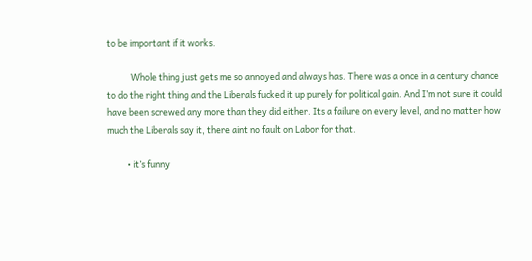to be important if it works.

            Whole thing just gets me so annoyed and always has. There was a once in a century chance to do the right thing and the Liberals fucked it up purely for political gain. And I’m not sure it could have been screwed any more than they did either. Its a failure on every level, and no matter how much the Liberals say it, there aint no fault on Labor for that.

          • it’s funny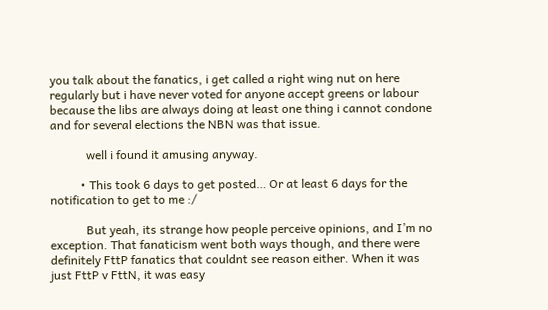you talk about the fanatics, i get called a right wing nut on here regularly but i have never voted for anyone accept greens or labour because the libs are always doing at least one thing i cannot condone and for several elections the NBN was that issue.

            well i found it amusing anyway.

          • This took 6 days to get posted… Or at least 6 days for the notification to get to me :/

            But yeah, its strange how people perceive opinions, and I’m no exception. That fanaticism went both ways though, and there were definitely FttP fanatics that couldnt see reason either. When it was just FttP v FttN, it was easy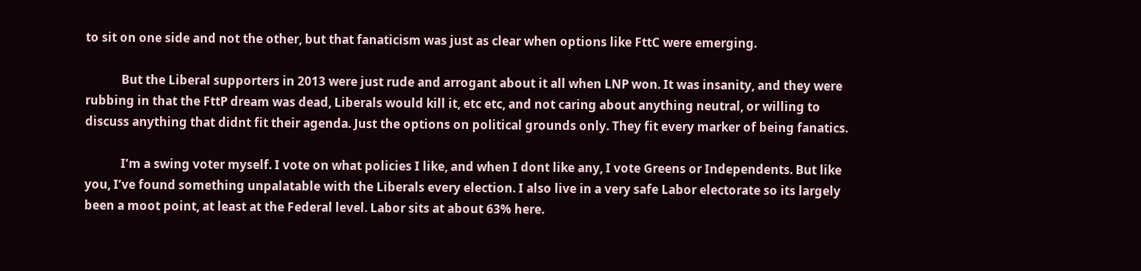to sit on one side and not the other, but that fanaticism was just as clear when options like FttC were emerging.

            But the Liberal supporters in 2013 were just rude and arrogant about it all when LNP won. It was insanity, and they were rubbing in that the FttP dream was dead, Liberals would kill it, etc etc, and not caring about anything neutral, or willing to discuss anything that didnt fit their agenda. Just the options on political grounds only. They fit every marker of being fanatics.

            I’m a swing voter myself. I vote on what policies I like, and when I dont like any, I vote Greens or Independents. But like you, I’ve found something unpalatable with the Liberals every election. I also live in a very safe Labor electorate so its largely been a moot point, at least at the Federal level. Labor sits at about 63% here.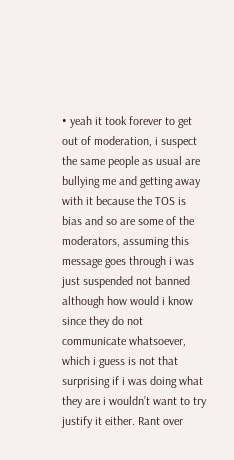• yeah it took forever to get out of moderation, i suspect the same people as usual are bullying me and getting away with it because the TOS is bias and so are some of the moderators, assuming this message goes through i was just suspended not banned although how would i know since they do not communicate whatsoever, which i guess is not that surprising if i was doing what they are i wouldn’t want to try justify it either. Rant over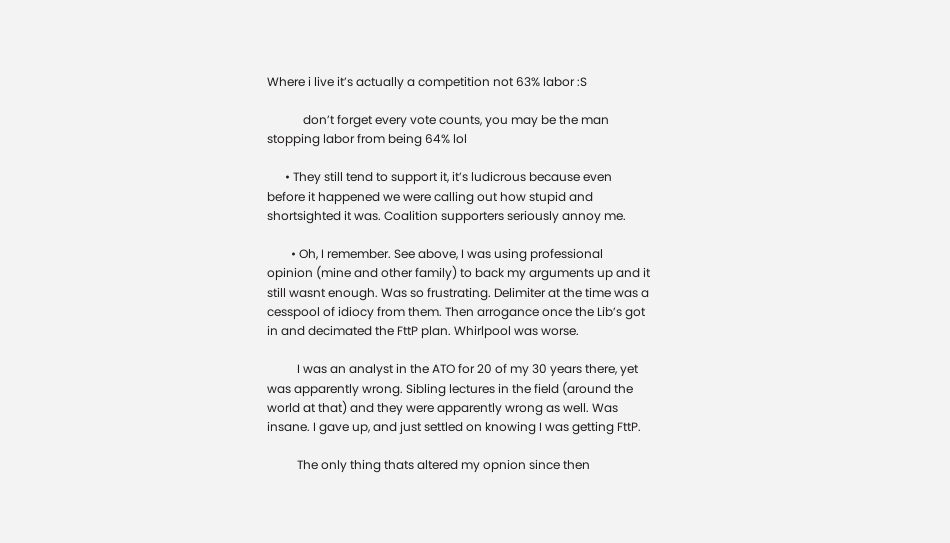Where i live it’s actually a competition not 63% labor :S

            don’t forget every vote counts, you may be the man stopping labor from being 64% lol

      • They still tend to support it, it’s ludicrous because even before it happened we were calling out how stupid and shortsighted it was. Coalition supporters seriously annoy me.

        • Oh, I remember. See above, I was using professional opinion (mine and other family) to back my arguments up and it still wasnt enough. Was so frustrating. Delimiter at the time was a cesspool of idiocy from them. Then arrogance once the Lib’s got in and decimated the FttP plan. Whirlpool was worse.

          I was an analyst in the ATO for 20 of my 30 years there, yet was apparently wrong. Sibling lectures in the field (around the world at that) and they were apparently wrong as well. Was insane. I gave up, and just settled on knowing I was getting FttP.

          The only thing thats altered my opnion since then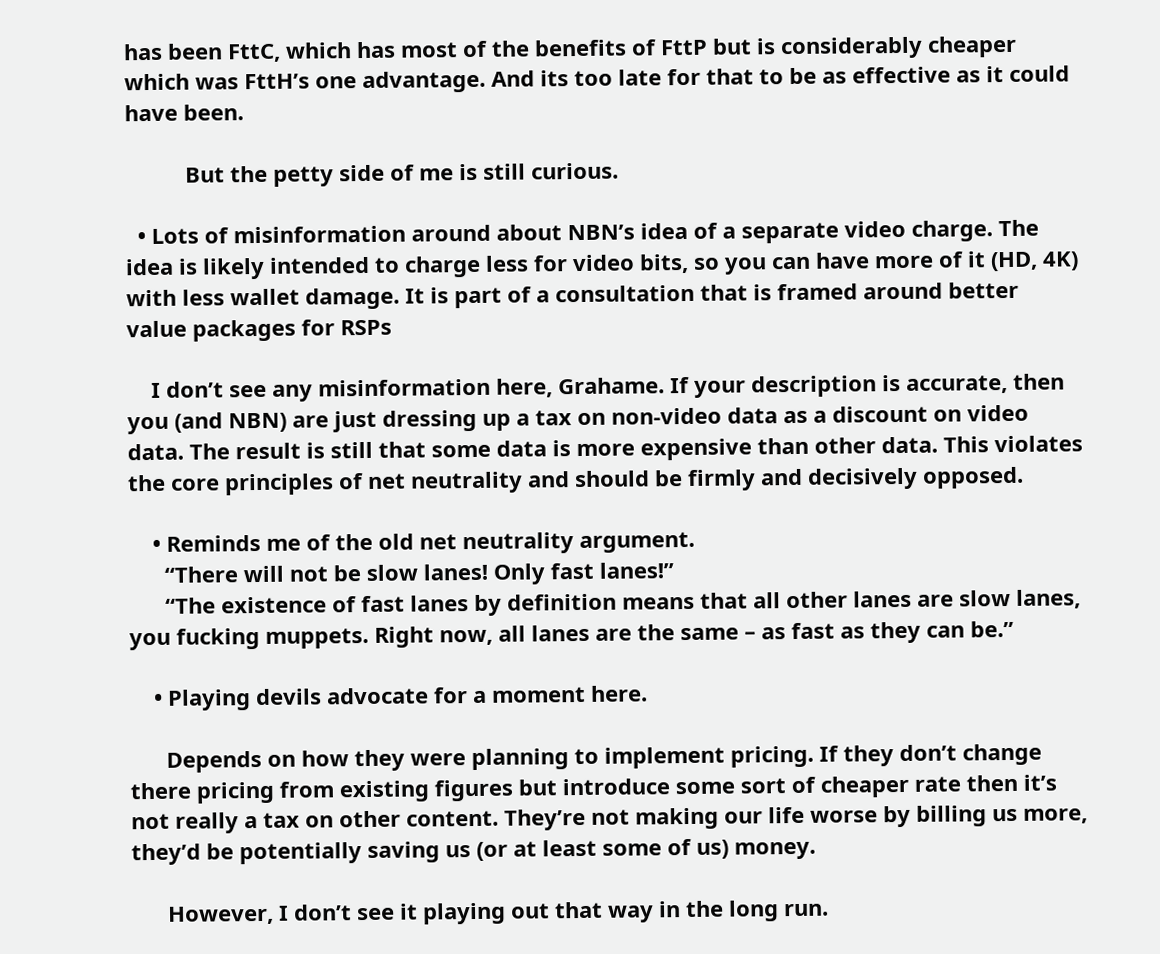has been FttC, which has most of the benefits of FttP but is considerably cheaper which was FttH’s one advantage. And its too late for that to be as effective as it could have been.

          But the petty side of me is still curious.

  • Lots of misinformation around about NBN’s idea of a separate video charge. The idea is likely intended to charge less for video bits, so you can have more of it (HD, 4K) with less wallet damage. It is part of a consultation that is framed around better value packages for RSPs

    I don’t see any misinformation here, Grahame. If your description is accurate, then you (and NBN) are just dressing up a tax on non-video data as a discount on video data. The result is still that some data is more expensive than other data. This violates the core principles of net neutrality and should be firmly and decisively opposed.

    • Reminds me of the old net neutrality argument.
      “There will not be slow lanes! Only fast lanes!”
      “The existence of fast lanes by definition means that all other lanes are slow lanes, you fucking muppets. Right now, all lanes are the same – as fast as they can be.”

    • Playing devils advocate for a moment here.

      Depends on how they were planning to implement pricing. If they don’t change there pricing from existing figures but introduce some sort of cheaper rate then it’s not really a tax on other content. They’re not making our life worse by billing us more, they’d be potentially saving us (or at least some of us) money.

      However, I don’t see it playing out that way in the long run.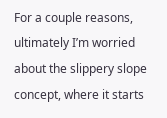For a couple reasons, ultimately I’m worried about the slippery slope concept, where it starts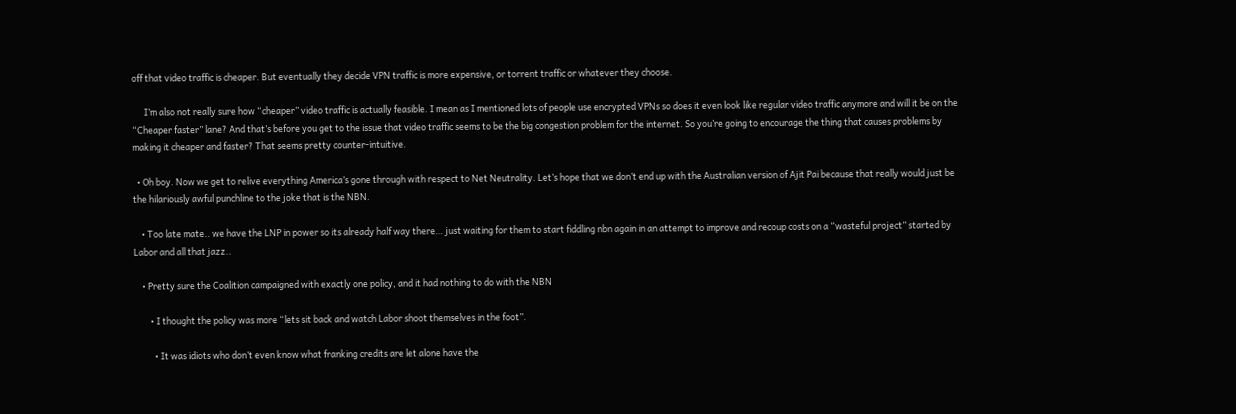off that video traffic is cheaper. But eventually they decide VPN traffic is more expensive, or torrent traffic or whatever they choose.

      I’m also not really sure how “cheaper” video traffic is actually feasible. I mean as I mentioned lots of people use encrypted VPNs so does it even look like regular video traffic anymore and will it be on the “Cheaper faster” lane? And that’s before you get to the issue that video traffic seems to be the big congestion problem for the internet. So you’re going to encourage the thing that causes problems by making it cheaper and faster? That seems pretty counter-intuitive.

  • Oh boy. Now we get to relive everything America’s gone through with respect to Net Neutrality. Let’s hope that we don’t end up with the Australian version of Ajit Pai because that really would just be the hilariously awful punchline to the joke that is the NBN.

    • Too late mate.. we have the LNP in power so its already half way there… just waiting for them to start fiddling nbn again in an attempt to improve and recoup costs on a “wasteful project” started by Labor and all that jazz..

    • Pretty sure the Coalition campaigned with exactly one policy, and it had nothing to do with the NBN

        • I thought the policy was more “lets sit back and watch Labor shoot themselves in the foot”.

          • It was idiots who don’t even know what franking credits are let alone have the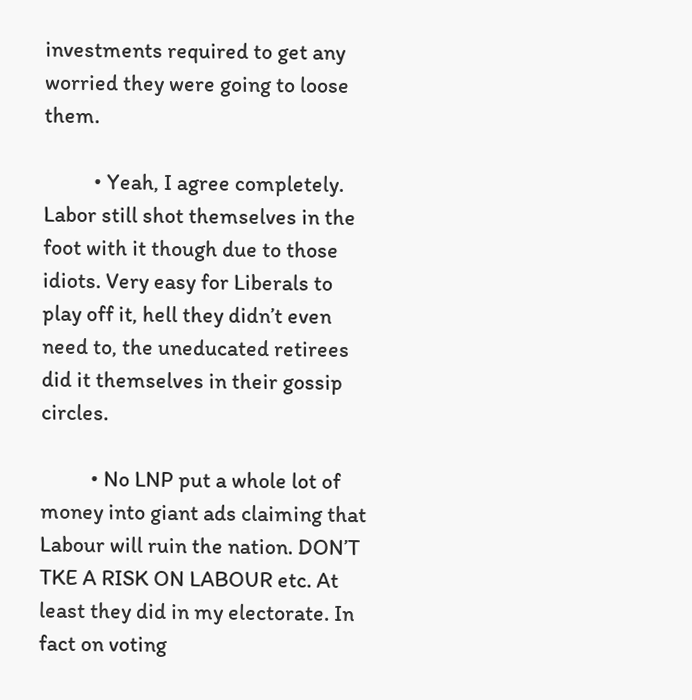investments required to get any worried they were going to loose them.

          • Yeah, I agree completely. Labor still shot themselves in the foot with it though due to those idiots. Very easy for Liberals to play off it, hell they didn’t even need to, the uneducated retirees did it themselves in their gossip circles.

          • No LNP put a whole lot of money into giant ads claiming that Labour will ruin the nation. DON’T TKE A RISK ON LABOUR etc. At least they did in my electorate. In fact on voting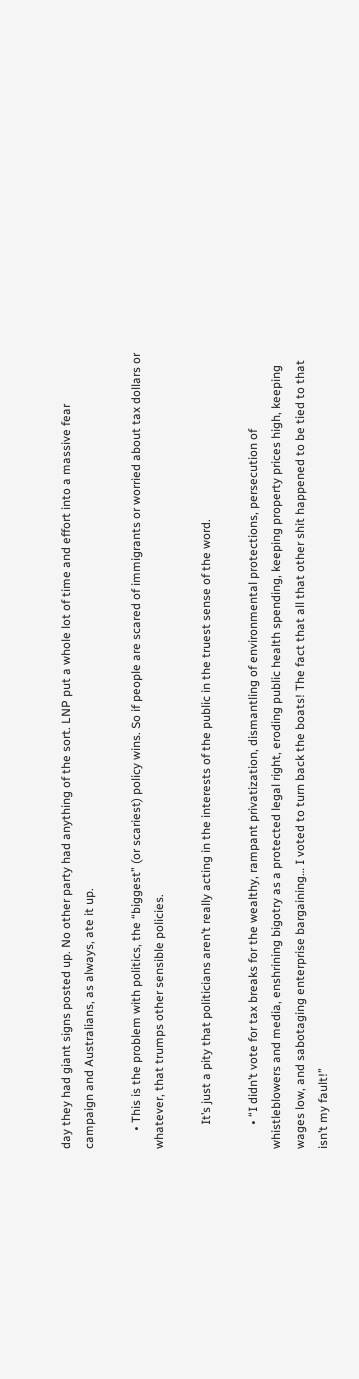day they had giant signs posted up. No other party had anything of the sort. LNP put a whole lot of time and effort into a massive fear campaign and Australians, as always, ate it up.

      • This is the problem with politics, the “biggest” (or scariest) policy wins. So if people are scared of immigrants or worried about tax dollars or whatever, that trumps other sensible policies.

        It’s just a pity that politicians aren’t really acting in the interests of the public in the truest sense of the word.

        • “I didn’t vote for tax breaks for the wealthy, rampant privatization, dismantling of environmental protections, persecution of whistleblowers and media, enshrining bigotry as a protected legal right, eroding public health spending, keeping property prices high, keeping wages low, and sabotaging enterprise bargaining… I voted to turn back the boats! The fact that all that other shit happened to be tied to that isn’t my fault!”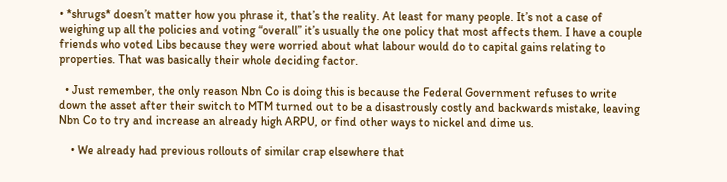• *shrugs* doesn’t matter how you phrase it, that’s the reality. At least for many people. It’s not a case of weighing up all the policies and voting “overall” it’s usually the one policy that most affects them. I have a couple friends who voted Libs because they were worried about what labour would do to capital gains relating to properties. That was basically their whole deciding factor.

  • Just remember, the only reason Nbn Co is doing this is because the Federal Government refuses to write down the asset after their switch to MTM turned out to be a disastrously costly and backwards mistake, leaving Nbn Co to try and increase an already high ARPU, or find other ways to nickel and dime us.

    • We already had previous rollouts of similar crap elsewhere that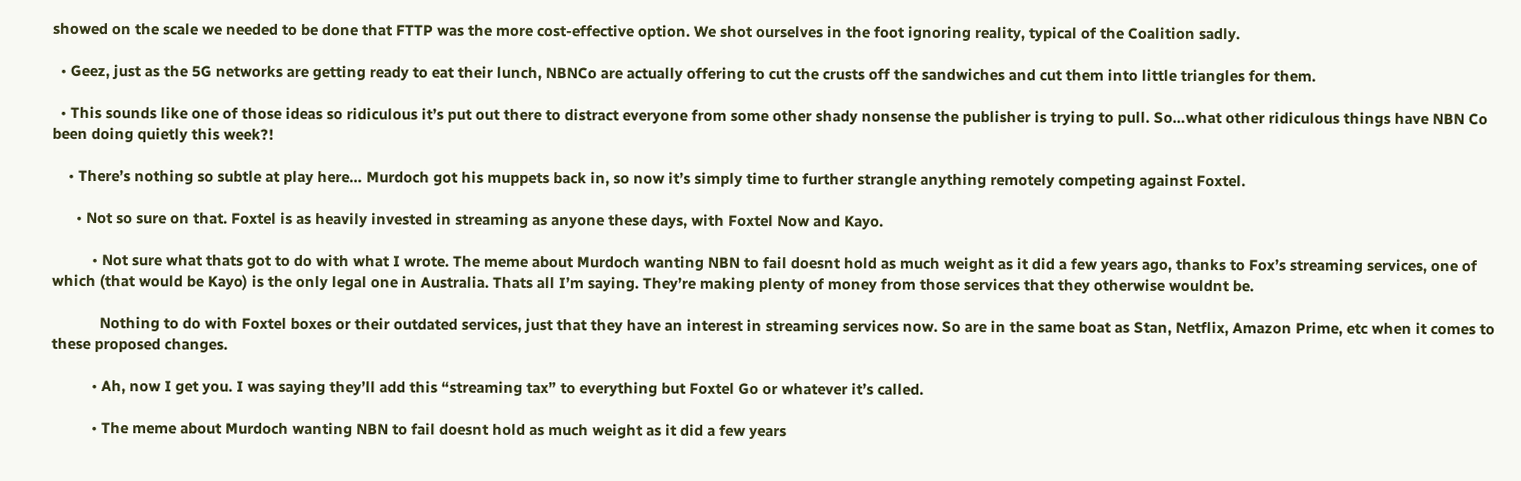showed on the scale we needed to be done that FTTP was the more cost-effective option. We shot ourselves in the foot ignoring reality, typical of the Coalition sadly.

  • Geez, just as the 5G networks are getting ready to eat their lunch, NBNCo are actually offering to cut the crusts off the sandwiches and cut them into little triangles for them.

  • This sounds like one of those ideas so ridiculous it’s put out there to distract everyone from some other shady nonsense the publisher is trying to pull. So…what other ridiculous things have NBN Co been doing quietly this week?!

    • There’s nothing so subtle at play here… Murdoch got his muppets back in, so now it’s simply time to further strangle anything remotely competing against Foxtel.

      • Not so sure on that. Foxtel is as heavily invested in streaming as anyone these days, with Foxtel Now and Kayo.

          • Not sure what thats got to do with what I wrote. The meme about Murdoch wanting NBN to fail doesnt hold as much weight as it did a few years ago, thanks to Fox’s streaming services, one of which (that would be Kayo) is the only legal one in Australia. Thats all I’m saying. They’re making plenty of money from those services that they otherwise wouldnt be.

            Nothing to do with Foxtel boxes or their outdated services, just that they have an interest in streaming services now. So are in the same boat as Stan, Netflix, Amazon Prime, etc when it comes to these proposed changes.

          • Ah, now I get you. I was saying they’ll add this “streaming tax” to everything but Foxtel Go or whatever it’s called.

          • The meme about Murdoch wanting NBN to fail doesnt hold as much weight as it did a few years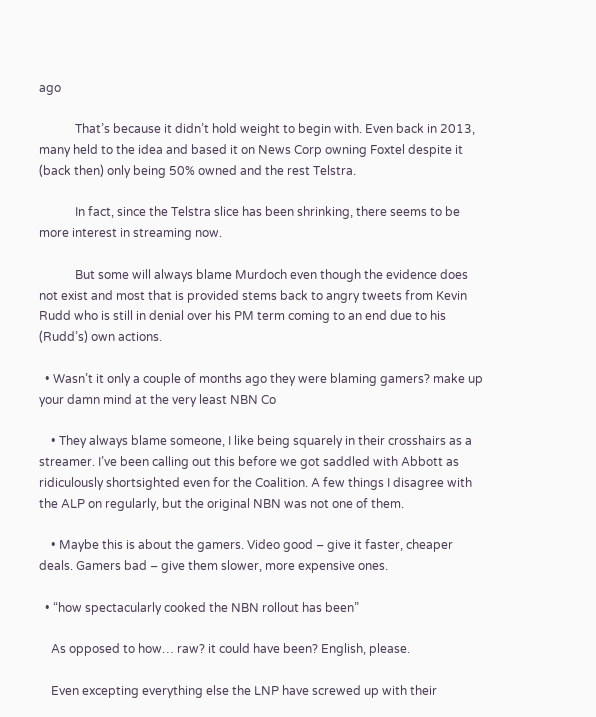ago

            That’s because it didn’t hold weight to begin with. Even back in 2013, many held to the idea and based it on News Corp owning Foxtel despite it (back then) only being 50% owned and the rest Telstra.

            In fact, since the Telstra slice has been shrinking, there seems to be more interest in streaming now.

            But some will always blame Murdoch even though the evidence does not exist and most that is provided stems back to angry tweets from Kevin Rudd who is still in denial over his PM term coming to an end due to his (Rudd’s) own actions.

  • Wasn’t it only a couple of months ago they were blaming gamers? make up your damn mind at the very least NBN Co

    • They always blame someone, I like being squarely in their crosshairs as a streamer. I’ve been calling out this before we got saddled with Abbott as ridiculously shortsighted even for the Coalition. A few things I disagree with the ALP on regularly, but the original NBN was not one of them.

    • Maybe this is about the gamers. Video good – give it faster, cheaper deals. Gamers bad – give them slower, more expensive ones.

  • “how spectacularly cooked the NBN rollout has been”

    As opposed to how… raw? it could have been? English, please.

    Even excepting everything else the LNP have screwed up with their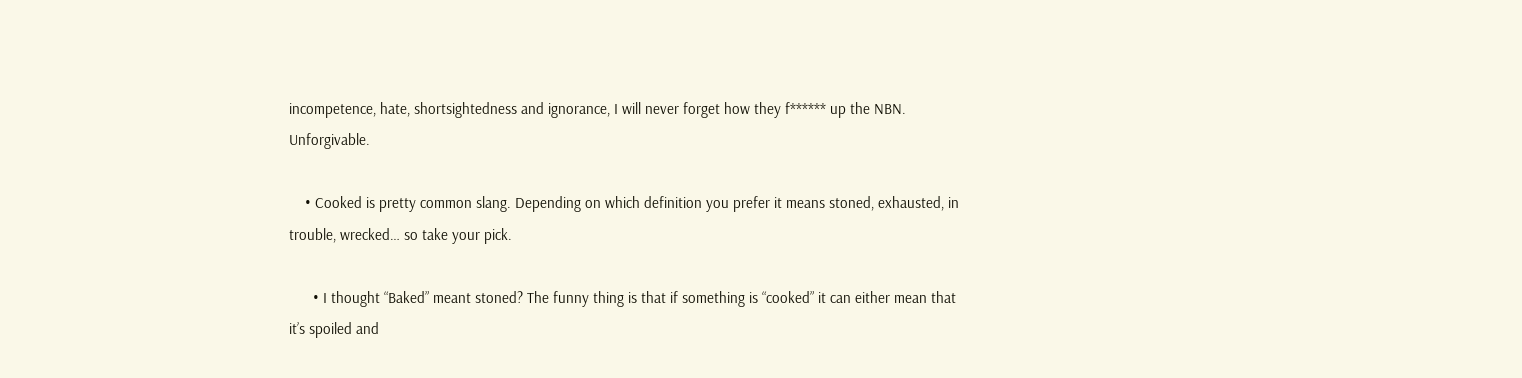incompetence, hate, shortsightedness and ignorance, I will never forget how they f****** up the NBN. Unforgivable.

    • Cooked is pretty common slang. Depending on which definition you prefer it means stoned, exhausted, in trouble, wrecked… so take your pick.

      • I thought “Baked” meant stoned? The funny thing is that if something is “cooked” it can either mean that it’s spoiled and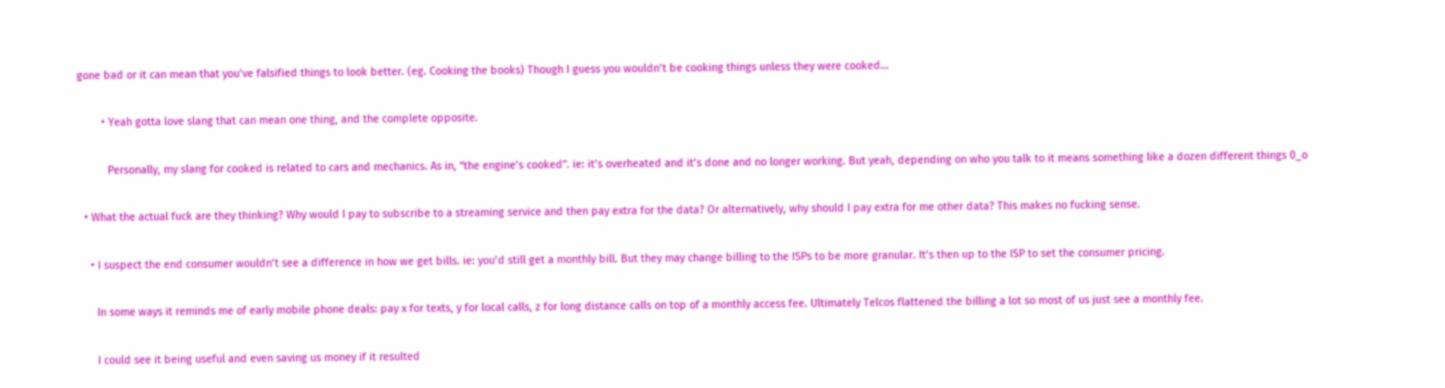gone bad or it can mean that you’ve falsified things to look better. (eg. Cooking the books) Though I guess you wouldn’t be cooking things unless they were cooked…

        • Yeah gotta love slang that can mean one thing, and the complete opposite.

          Personally, my slang for cooked is related to cars and mechanics. As in, “the engine’s cooked”. ie: it’s overheated and it’s done and no longer working. But yeah, depending on who you talk to it means something like a dozen different things 0_o

  • What the actual fuck are they thinking? Why would I pay to subscribe to a streaming service and then pay extra for the data? Or alternatively, why should I pay extra for me other data? This makes no fucking sense.

    • I suspect the end consumer wouldn’t see a difference in how we get bills. ie: you’d still get a monthly bill. But they may change billing to the ISPs to be more granular. It’s then up to the ISP to set the consumer pricing.

      In some ways it reminds me of early mobile phone deals: pay x for texts, y for local calls, z for long distance calls on top of a monthly access fee. Ultimately Telcos flattened the billing a lot so most of us just see a monthly fee.

      I could see it being useful and even saving us money if it resulted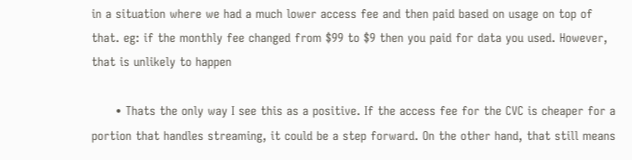in a situation where we had a much lower access fee and then paid based on usage on top of that. eg: if the monthly fee changed from $99 to $9 then you paid for data you used. However, that is unlikely to happen

      • Thats the only way I see this as a positive. If the access fee for the CVC is cheaper for a portion that handles streaming, it could be a step forward. On the other hand, that still means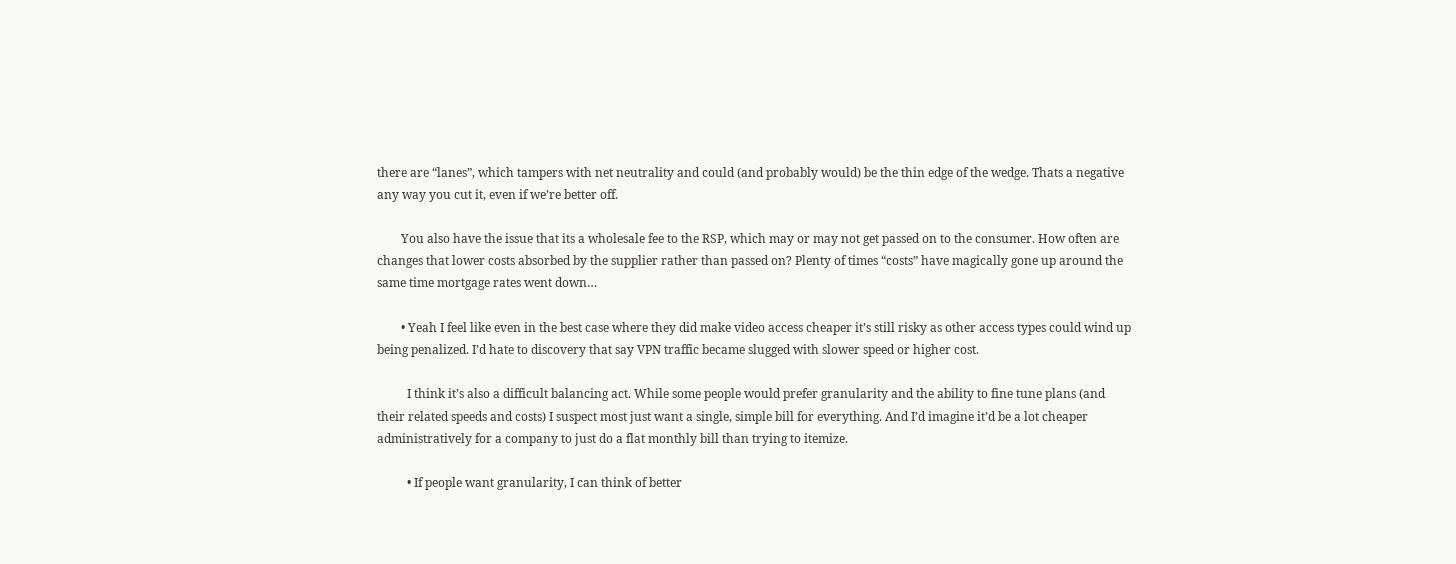there are “lanes”, which tampers with net neutrality and could (and probably would) be the thin edge of the wedge. Thats a negative any way you cut it, even if we’re better off.

        You also have the issue that its a wholesale fee to the RSP, which may or may not get passed on to the consumer. How often are changes that lower costs absorbed by the supplier rather than passed on? Plenty of times “costs” have magically gone up around the same time mortgage rates went down…

        • Yeah I feel like even in the best case where they did make video access cheaper it’s still risky as other access types could wind up being penalized. I’d hate to discovery that say VPN traffic became slugged with slower speed or higher cost.

          I think it’s also a difficult balancing act. While some people would prefer granularity and the ability to fine tune plans (and their related speeds and costs) I suspect most just want a single, simple bill for everything. And I’d imagine it’d be a lot cheaper administratively for a company to just do a flat monthly bill than trying to itemize.

          • If people want granularity, I can think of better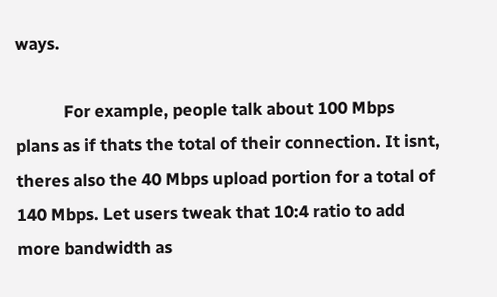ways.

            For example, people talk about 100 Mbps plans as if thats the total of their connection. It isnt, theres also the 40 Mbps upload portion for a total of 140 Mbps. Let users tweak that 10:4 ratio to add more bandwidth as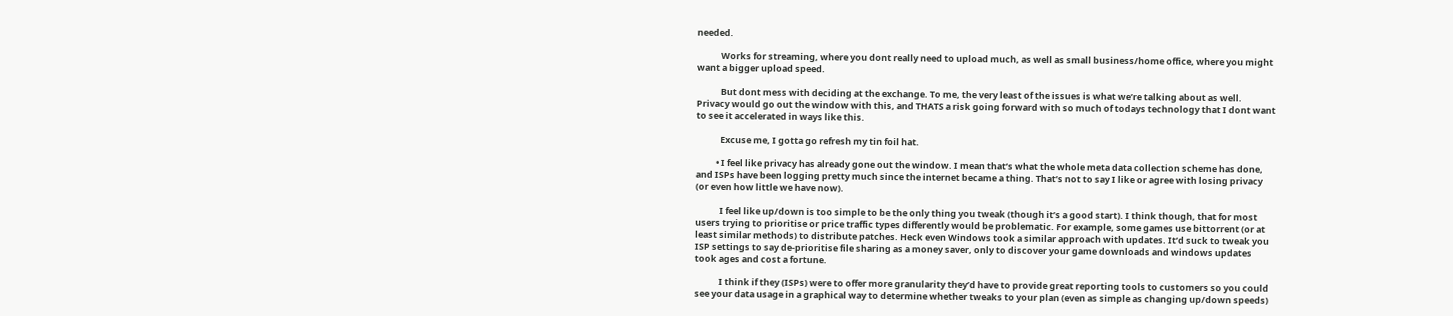needed.

            Works for streaming, where you dont really need to upload much, as well as small business/home office, where you might want a bigger upload speed.

            But dont mess with deciding at the exchange. To me, the very least of the issues is what we’re talking about as well. Privacy would go out the window with this, and THATS a risk going forward with so much of todays technology that I dont want to see it accelerated in ways like this.

            Excuse me, I gotta go refresh my tin foil hat.

          • I feel like privacy has already gone out the window. I mean that’s what the whole meta data collection scheme has done, and ISPs have been logging pretty much since the internet became a thing. That’s not to say I like or agree with losing privacy (or even how little we have now).

            I feel like up/down is too simple to be the only thing you tweak (though it’s a good start). I think though, that for most users trying to prioritise or price traffic types differently would be problematic. For example, some games use bittorrent (or at least similar methods) to distribute patches. Heck even Windows took a similar approach with updates. It’d suck to tweak you ISP settings to say de-prioritise file sharing as a money saver, only to discover your game downloads and windows updates took ages and cost a fortune.

            I think if they (ISPs) were to offer more granularity they’d have to provide great reporting tools to customers so you could see your data usage in a graphical way to determine whether tweaks to your plan (even as simple as changing up/down speeds)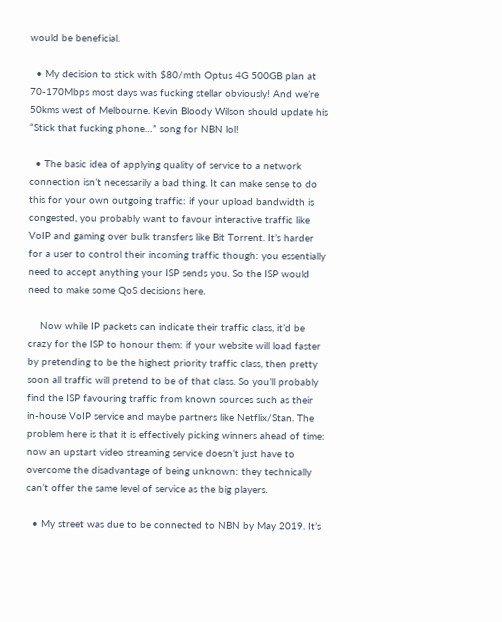would be beneficial.

  • My decision to stick with $80/mth Optus 4G 500GB plan at 70-170Mbps most days was fucking stellar obviously! And we’re 50kms west of Melbourne. Kevin Bloody Wilson should update his “Stick that fucking phone…” song for NBN lol!

  • The basic idea of applying quality of service to a network connection isn’t necessarily a bad thing. It can make sense to do this for your own outgoing traffic: if your upload bandwidth is congested, you probably want to favour interactive traffic like VoIP and gaming over bulk transfers like Bit Torrent. It’s harder for a user to control their incoming traffic though: you essentially need to accept anything your ISP sends you. So the ISP would need to make some QoS decisions here.

    Now while IP packets can indicate their traffic class, it’d be crazy for the ISP to honour them: if your website will load faster by pretending to be the highest priority traffic class, then pretty soon all traffic will pretend to be of that class. So you’ll probably find the ISP favouring traffic from known sources such as their in-house VoIP service and maybe partners like Netflix/Stan. The problem here is that it is effectively picking winners ahead of time: now an upstart video streaming service doesn’t just have to overcome the disadvantage of being unknown: they technically can’t offer the same level of service as the big players.

  • My street was due to be connected to NBN by May 2019. It’s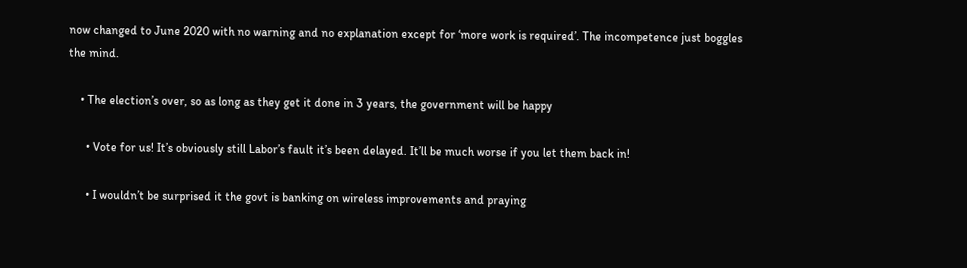now changed to June 2020 with no warning and no explanation except for ‘more work is required’. The incompetence just boggles the mind.

    • The election’s over, so as long as they get it done in 3 years, the government will be happy

      • Vote for us! It’s obviously still Labor’s fault it’s been delayed. It’ll be much worse if you let them back in!

      • I wouldn’t be surprised it the govt is banking on wireless improvements and praying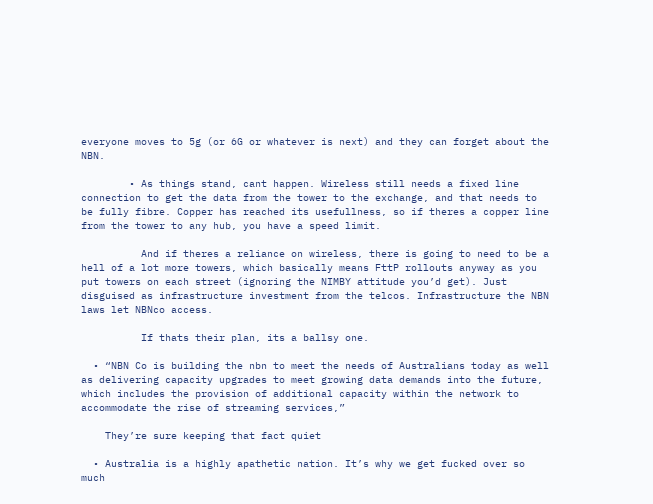everyone moves to 5g (or 6G or whatever is next) and they can forget about the NBN.

        • As things stand, cant happen. Wireless still needs a fixed line connection to get the data from the tower to the exchange, and that needs to be fully fibre. Copper has reached its usefullness, so if theres a copper line from the tower to any hub, you have a speed limit.

          And if theres a reliance on wireless, there is going to need to be a hell of a lot more towers, which basically means FttP rollouts anyway as you put towers on each street (ignoring the NIMBY attitude you’d get). Just disguised as infrastructure investment from the telcos. Infrastructure the NBN laws let NBNco access.

          If thats their plan, its a ballsy one.

  • “NBN Co is building the nbn to meet the needs of Australians today as well as delivering capacity upgrades to meet growing data demands into the future, which includes the provision of additional capacity within the network to accommodate the rise of streaming services,”

    They’re sure keeping that fact quiet

  • Australia is a highly apathetic nation. It’s why we get fucked over so much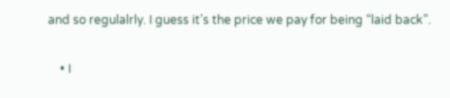and so regulalrly. I guess it’s the price we pay for being “laid back”.

    • I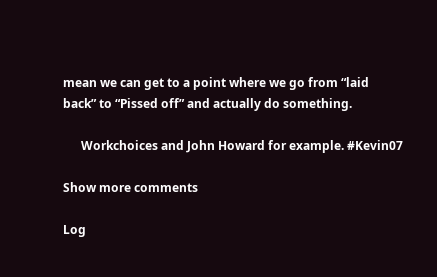mean we can get to a point where we go from “laid back” to “Pissed off” and actually do something.

      Workchoices and John Howard for example. #Kevin07

Show more comments

Log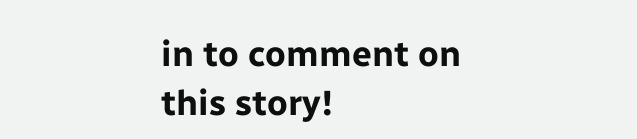in to comment on this story!